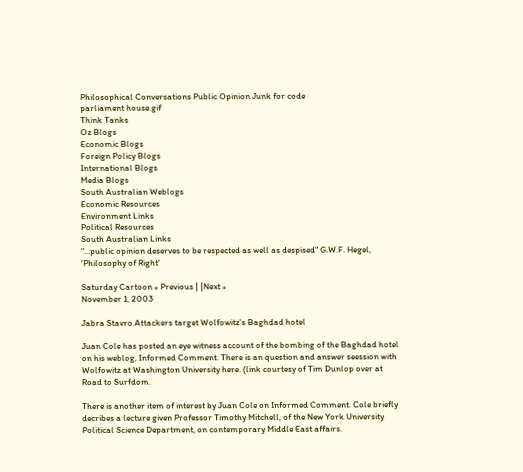Philosophical Conversations Public Opinion Junk for code
parliament house.gif
Think Tanks
Oz Blogs
Economic Blogs
Foreign Policy Blogs
International Blogs
Media Blogs
South Australian Weblogs
Economic Resources
Environment Links
Political Resources
South Australian Links
"...public opinion deserves to be respected as well as despised" G.W.F. Hegel, 'Philosophy of Right'

Saturday Cartoon « Previous | |Next »
November 1, 2003

Jabra Stavro Attackers target Wolfowitz's Baghdad hotel

Juan Cole has posted an eye witness account of the bombing of the Baghdad hotel on his weblog, Informed Comment. There is an question and answer seession with Wolfowitz at Washington University here. (link courtesy of Tim Dunlop over at Road to Surfdom.

There is another item of interest by Juan Cole on Informed Comment. Cole briefly decribes a lecture given Professor Timothy Mitchell, of the New York University Political Science Department, on contemporary Middle East affairs.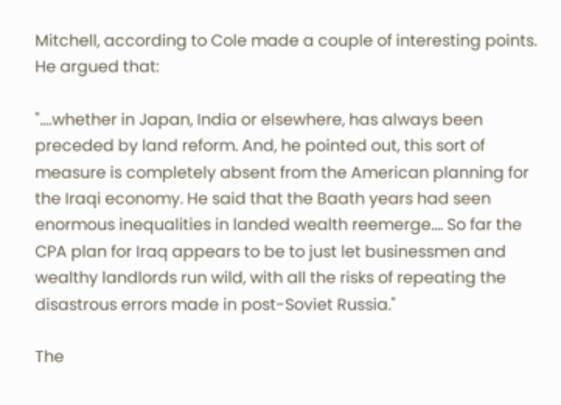Mitchell, according to Cole made a couple of interesting points. He argued that:

"....whether in Japan, India or elsewhere, has always been preceded by land reform. And, he pointed out, this sort of measure is completely absent from the American planning for the Iraqi economy. He said that the Baath years had seen enormous inequalities in landed wealth reemerge.... So far the CPA plan for Iraq appears to be to just let businessmen and wealthy landlords run wild, with all the risks of repeating the disastrous errors made in post-Soviet Russia."

The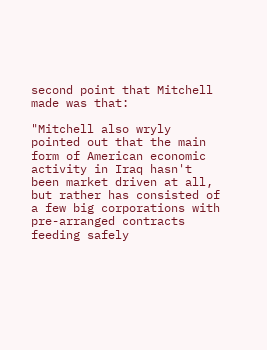second point that Mitchell made was that:

"Mitchell also wryly pointed out that the main form of American economic activity in Iraq hasn't been market driven at all, but rather has consisted of a few big corporations with pre-arranged contracts feeding safely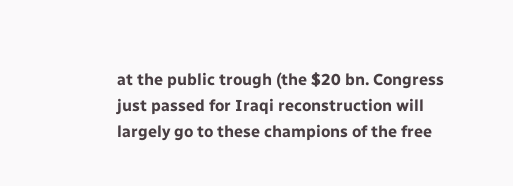at the public trough (the $20 bn. Congress just passed for Iraqi reconstruction will largely go to these champions of the free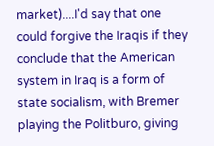market)....I'd say that one could forgive the Iraqis if they conclude that the American system in Iraq is a form of state socialism, with Bremer playing the Politburo, giving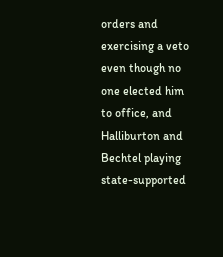orders and exercising a veto even though no one elected him to office, and Halliburton and Bechtel playing state-supported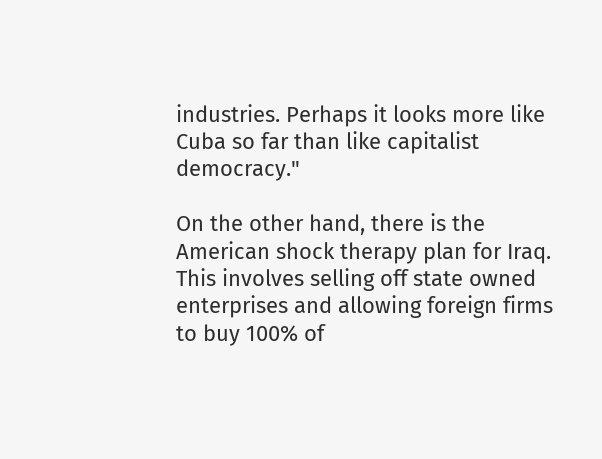industries. Perhaps it looks more like Cuba so far than like capitalist democracy."

On the other hand, there is the American shock therapy plan for Iraq. This involves selling off state owned enterprises and allowing foreign firms to buy 100% of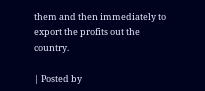them and then immediately to export the profits out the country.

| Posted by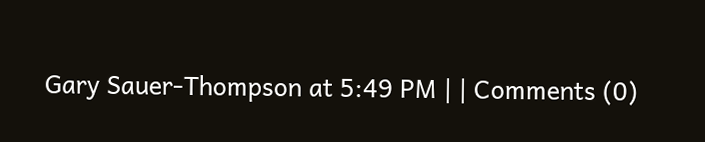Gary Sauer-Thompson at 5:49 PM | | Comments (0)